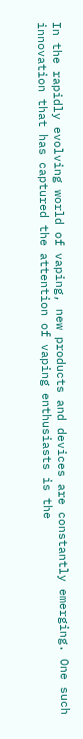In the rapidly evolving world of vaping, new products and devices are constantly emerging. One such innovation that has captured the attention of vaping enthusiasts is the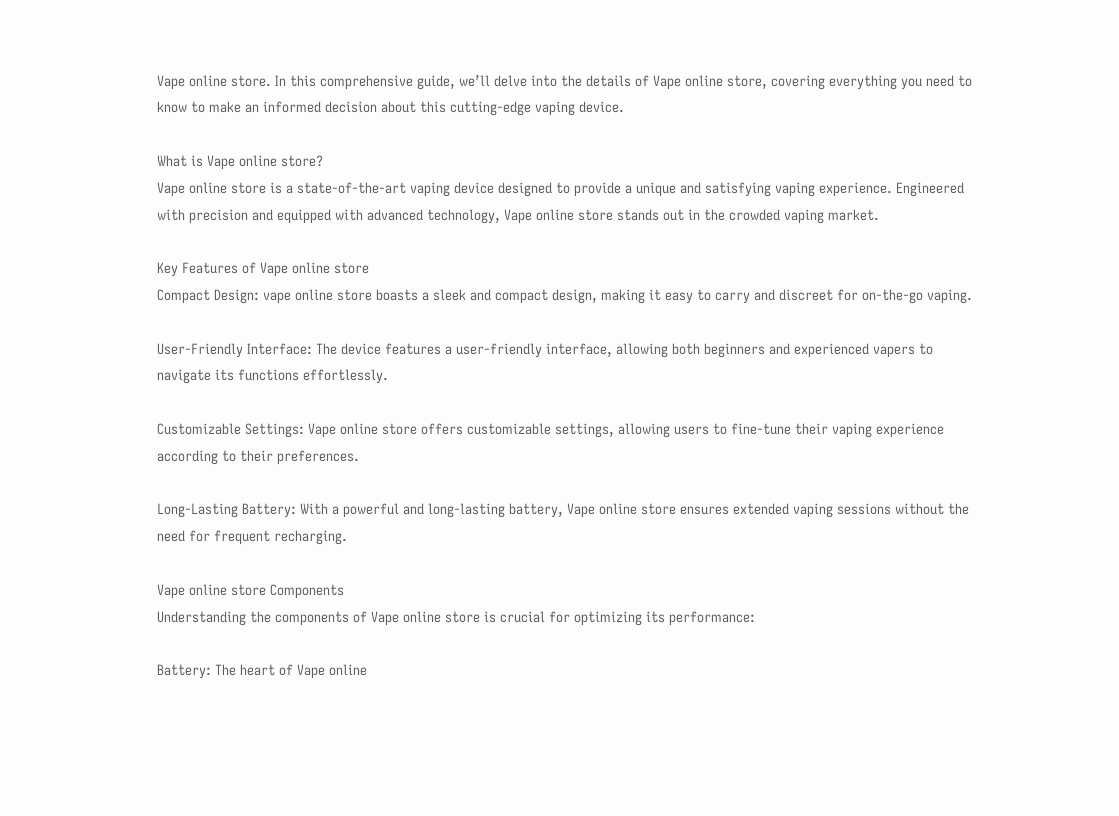Vape online store. In this comprehensive guide, we’ll delve into the details of Vape online store, covering everything you need to know to make an informed decision about this cutting-edge vaping device.

What is Vape online store?
Vape online store is a state-of-the-art vaping device designed to provide a unique and satisfying vaping experience. Engineered with precision and equipped with advanced technology, Vape online store stands out in the crowded vaping market.

Key Features of Vape online store
Compact Design: vape online store boasts a sleek and compact design, making it easy to carry and discreet for on-the-go vaping.

User-Friendly Interface: The device features a user-friendly interface, allowing both beginners and experienced vapers to navigate its functions effortlessly.

Customizable Settings: Vape online store offers customizable settings, allowing users to fine-tune their vaping experience according to their preferences.

Long-Lasting Battery: With a powerful and long-lasting battery, Vape online store ensures extended vaping sessions without the need for frequent recharging.

Vape online store Components
Understanding the components of Vape online store is crucial for optimizing its performance:

Battery: The heart of Vape online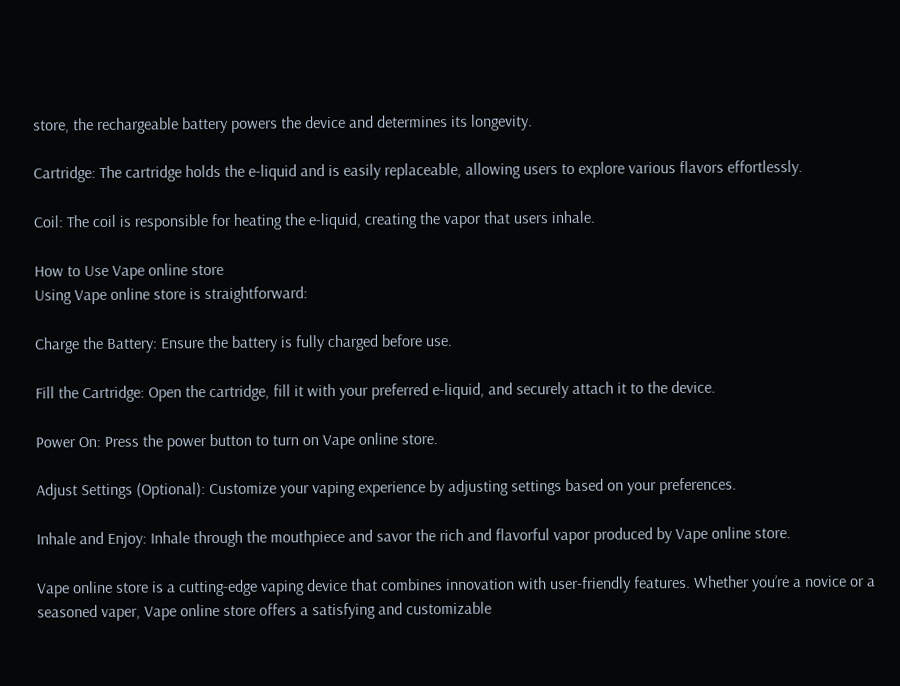store, the rechargeable battery powers the device and determines its longevity.

Cartridge: The cartridge holds the e-liquid and is easily replaceable, allowing users to explore various flavors effortlessly.

Coil: The coil is responsible for heating the e-liquid, creating the vapor that users inhale.

How to Use Vape online store
Using Vape online store is straightforward:

Charge the Battery: Ensure the battery is fully charged before use.

Fill the Cartridge: Open the cartridge, fill it with your preferred e-liquid, and securely attach it to the device.

Power On: Press the power button to turn on Vape online store.

Adjust Settings (Optional): Customize your vaping experience by adjusting settings based on your preferences.

Inhale and Enjoy: Inhale through the mouthpiece and savor the rich and flavorful vapor produced by Vape online store.

Vape online store is a cutting-edge vaping device that combines innovation with user-friendly features. Whether you’re a novice or a seasoned vaper, Vape online store offers a satisfying and customizable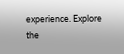experience. Explore the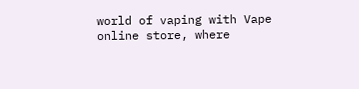world of vaping with Vape online store, where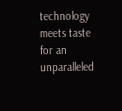technology meets taste for an unparalleled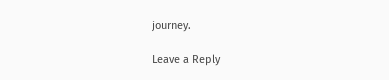journey.

Leave a Reply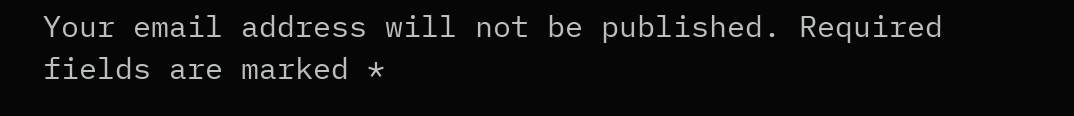Your email address will not be published. Required fields are marked *